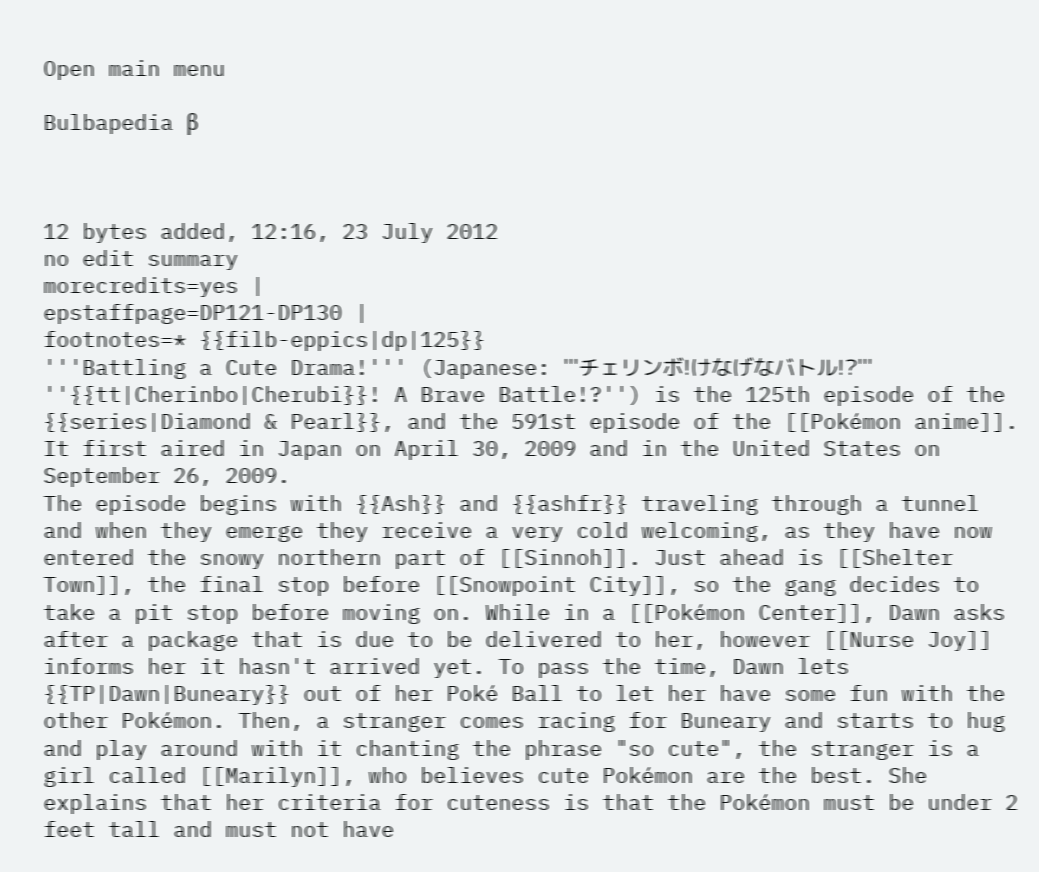Open main menu

Bulbapedia β



12 bytes added, 12:16, 23 July 2012
no edit summary
morecredits=yes |
epstaffpage=DP121-DP130 |
footnotes=* {{filb-eppics|dp|125}}
'''Battling a Cute Drama!''' (Japanese: '''チェリンボ!けなげなバトル!?''' ''{{tt|Cherinbo|Cherubi}}! A Brave Battle!?'') is the 125th episode of the {{series|Diamond & Pearl}}, and the 591st episode of the [[Pokémon anime]]. It first aired in Japan on April 30, 2009 and in the United States on September 26, 2009.
The episode begins with {{Ash}} and {{ashfr}} traveling through a tunnel and when they emerge they receive a very cold welcoming, as they have now entered the snowy northern part of [[Sinnoh]]. Just ahead is [[Shelter Town]], the final stop before [[Snowpoint City]], so the gang decides to take a pit stop before moving on. While in a [[Pokémon Center]], Dawn asks after a package that is due to be delivered to her, however [[Nurse Joy]] informs her it hasn't arrived yet. To pass the time, Dawn lets {{TP|Dawn|Buneary}} out of her Poké Ball to let her have some fun with the other Pokémon. Then, a stranger comes racing for Buneary and starts to hug and play around with it chanting the phrase "so cute", the stranger is a girl called [[Marilyn]], who believes cute Pokémon are the best. She explains that her criteria for cuteness is that the Pokémon must be under 2 feet tall and must not have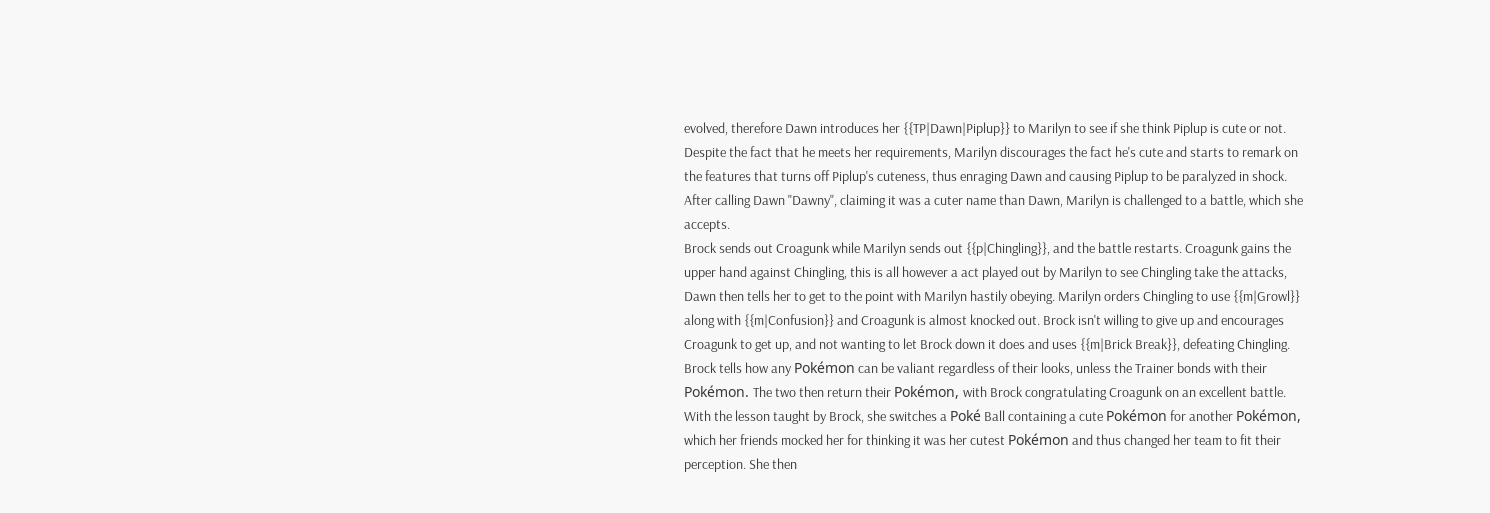evolved, therefore Dawn introduces her {{TP|Dawn|Piplup}} to Marilyn to see if she think Piplup is cute or not. Despite the fact that he meets her requirements, Marilyn discourages the fact he's cute and starts to remark on the features that turns off Piplup's cuteness, thus enraging Dawn and causing Piplup to be paralyzed in shock. After calling Dawn "Dawny", claiming it was a cuter name than Dawn, Marilyn is challenged to a battle, which she accepts.
Brock sends out Croagunk while Marilyn sends out {{p|Chingling}}, and the battle restarts. Croagunk gains the upper hand against Chingling, this is all however a act played out by Marilyn to see Chingling take the attacks, Dawn then tells her to get to the point with Marilyn hastily obeying. Marilyn orders Chingling to use {{m|Growl}} along with {{m|Confusion}} and Croagunk is almost knocked out. Brock isn't willing to give up and encourages Croagunk to get up, and not wanting to let Brock down it does and uses {{m|Brick Break}}, defeating Chingling. Brock tells how any Pokémon can be valiant regardless of their looks, unless the Trainer bonds with their Pokémon. The two then return their Pokémon, with Brock congratulating Croagunk on an excellent battle.
With the lesson taught by Brock, she switches a Poké Ball containing a cute Pokémon for another Pokémon, which her friends mocked her for thinking it was her cutest Pokémon and thus changed her team to fit their perception. She then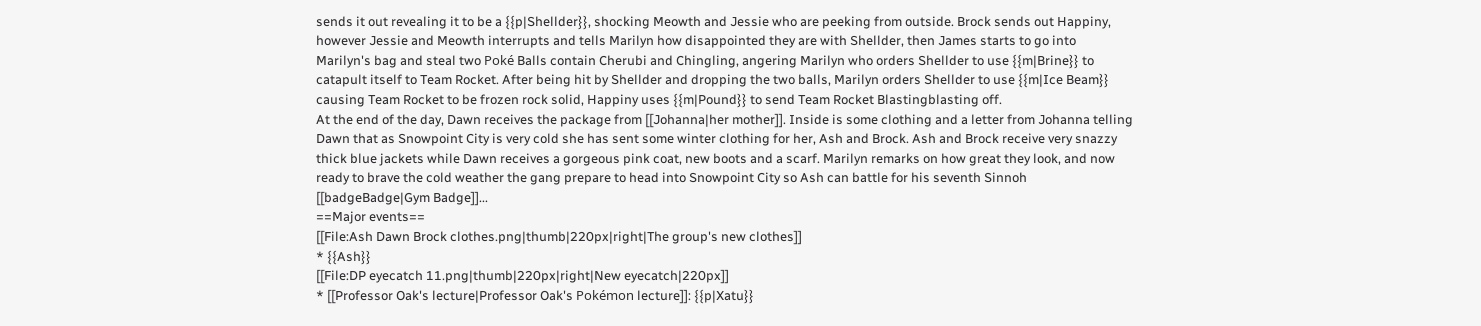sends it out revealing it to be a {{p|Shellder}}, shocking Meowth and Jessie who are peeking from outside. Brock sends out Happiny, however Jessie and Meowth interrupts and tells Marilyn how disappointed they are with Shellder, then James starts to go into Marilyn's bag and steal two Poké Balls contain Cherubi and Chingling, angering Marilyn who orders Shellder to use {{m|Brine}} to catapult itself to Team Rocket. After being hit by Shellder and dropping the two balls, Marilyn orders Shellder to use {{m|Ice Beam}} causing Team Rocket to be frozen rock solid, Happiny uses {{m|Pound}} to send Team Rocket Blastingblasting off.
At the end of the day, Dawn receives the package from [[Johanna|her mother]]. Inside is some clothing and a letter from Johanna telling Dawn that as Snowpoint City is very cold she has sent some winter clothing for her, Ash and Brock. Ash and Brock receive very snazzy thick blue jackets while Dawn receives a gorgeous pink coat, new boots and a scarf. Marilyn remarks on how great they look, and now ready to brave the cold weather the gang prepare to head into Snowpoint City so Ash can battle for his seventh Sinnoh [[badgeBadge|Gym Badge]]...
==Major events==
[[File:Ash Dawn Brock clothes.png|thumb|220px|right|The group's new clothes]]
* {{Ash}}
[[File:DP eyecatch 11.png|thumb|220px|right|New eyecatch|220px]]
* [[Professor Oak's lecture|Professor Oak's Pokémon lecture]]: {{p|Xatu}}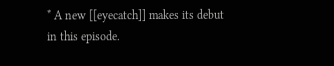* A new [[eyecatch]] makes its debut in this episode.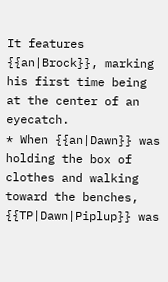It features {{an|Brock}}, marking his first time being at the center of an eyecatch.
* When {{an|Dawn}} was holding the box of clothes and walking toward the benches, {{TP|Dawn|Piplup}} was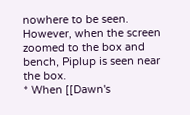nowhere to be seen. However, when the screen zoomed to the box and bench, Piplup is seen near the box.
* When [[Dawn's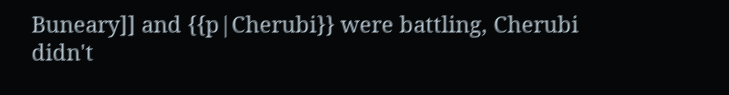Buneary]] and {{p|Cherubi}} were battling, Cherubi didn't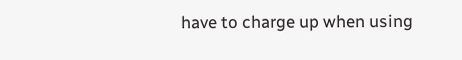have to charge up when using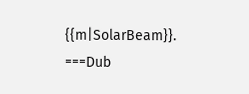{{m|SolarBeam}}.
===Dub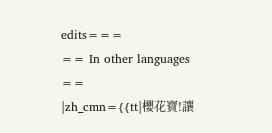edits===
== In other languages ==
|zh_cmn={{tt|櫻花寶!讓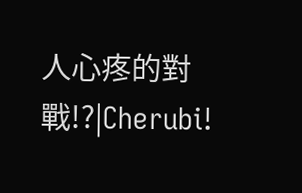人心疼的對戰!?|Cherubi!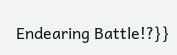Endearing Battle!?}}